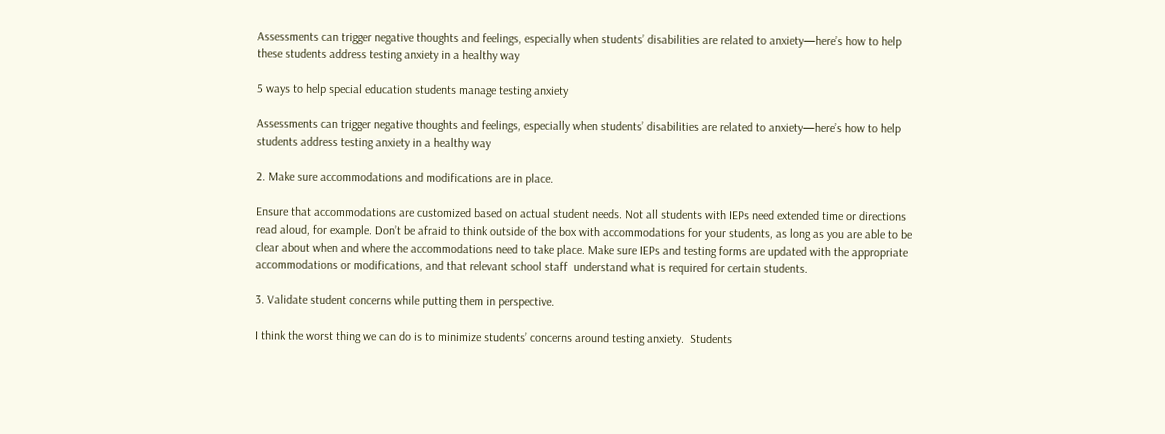Assessments can trigger negative thoughts and feelings, especially when students’ disabilities are related to anxiety—here’s how to help these students address testing anxiety in a healthy way

5 ways to help special education students manage testing anxiety

Assessments can trigger negative thoughts and feelings, especially when students’ disabilities are related to anxiety—here’s how to help students address testing anxiety in a healthy way

2. Make sure accommodations and modifications are in place.

Ensure that accommodations are customized based on actual student needs. Not all students with IEPs need extended time or directions read aloud, for example. Don’t be afraid to think outside of the box with accommodations for your students, as long as you are able to be clear about when and where the accommodations need to take place. Make sure IEPs and testing forms are updated with the appropriate accommodations or modifications, and that relevant school staff  understand what is required for certain students.

3. Validate student concerns while putting them in perspective.

I think the worst thing we can do is to minimize students’ concerns around testing anxiety.  Students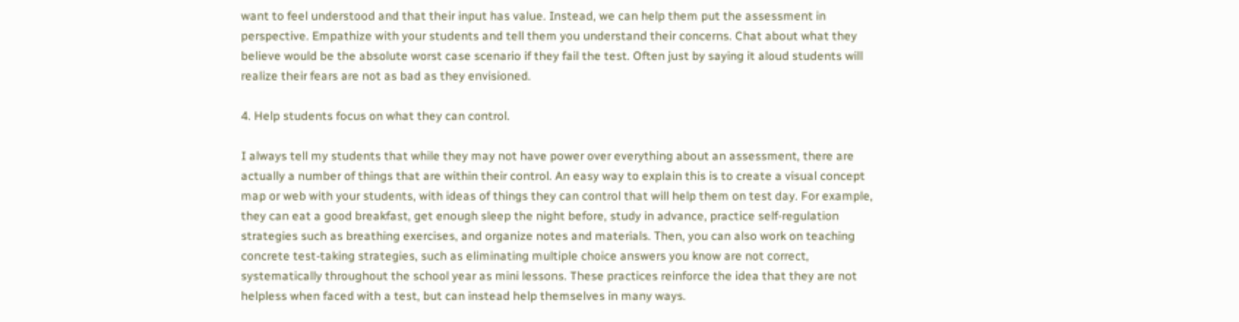want to feel understood and that their input has value. Instead, we can help them put the assessment in perspective. Empathize with your students and tell them you understand their concerns. Chat about what they believe would be the absolute worst case scenario if they fail the test. Often just by saying it aloud students will realize their fears are not as bad as they envisioned.

4. Help students focus on what they can control.

I always tell my students that while they may not have power over everything about an assessment, there are actually a number of things that are within their control. An easy way to explain this is to create a visual concept map or web with your students, with ideas of things they can control that will help them on test day. For example, they can eat a good breakfast, get enough sleep the night before, study in advance, practice self-regulation strategies such as breathing exercises, and organize notes and materials. Then, you can also work on teaching concrete test-taking strategies, such as eliminating multiple choice answers you know are not correct, systematically throughout the school year as mini lessons. These practices reinforce the idea that they are not helpless when faced with a test, but can instead help themselves in many ways.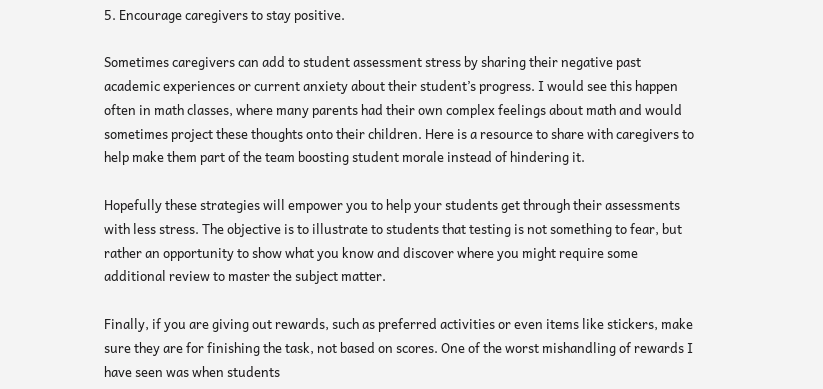5. Encourage caregivers to stay positive.

Sometimes caregivers can add to student assessment stress by sharing their negative past academic experiences or current anxiety about their student’s progress. I would see this happen often in math classes, where many parents had their own complex feelings about math and would sometimes project these thoughts onto their children. Here is a resource to share with caregivers to help make them part of the team boosting student morale instead of hindering it.

Hopefully these strategies will empower you to help your students get through their assessments with less stress. The objective is to illustrate to students that testing is not something to fear, but rather an opportunity to show what you know and discover where you might require some additional review to master the subject matter.

Finally, if you are giving out rewards, such as preferred activities or even items like stickers, make sure they are for finishing the task, not based on scores. One of the worst mishandling of rewards I have seen was when students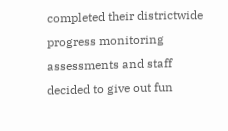completed their districtwide progress monitoring assessments and staff decided to give out fun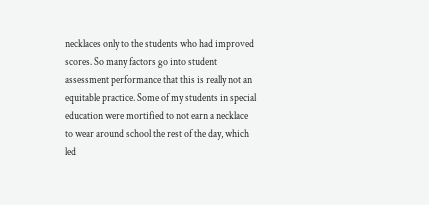necklaces only to the students who had improved scores. So many factors go into student assessment performance that this is really not an equitable practice. Some of my students in special education were mortified to not earn a necklace to wear around school the rest of the day, which led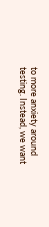to more anxiety around testing. Instead, we want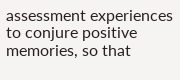assessment experiences to conjure positive memories, so that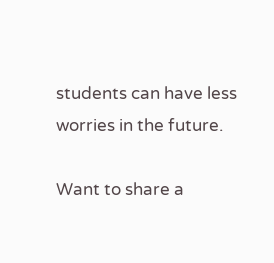students can have less worries in the future.

Want to share a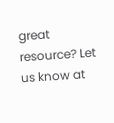great resource? Let us know at